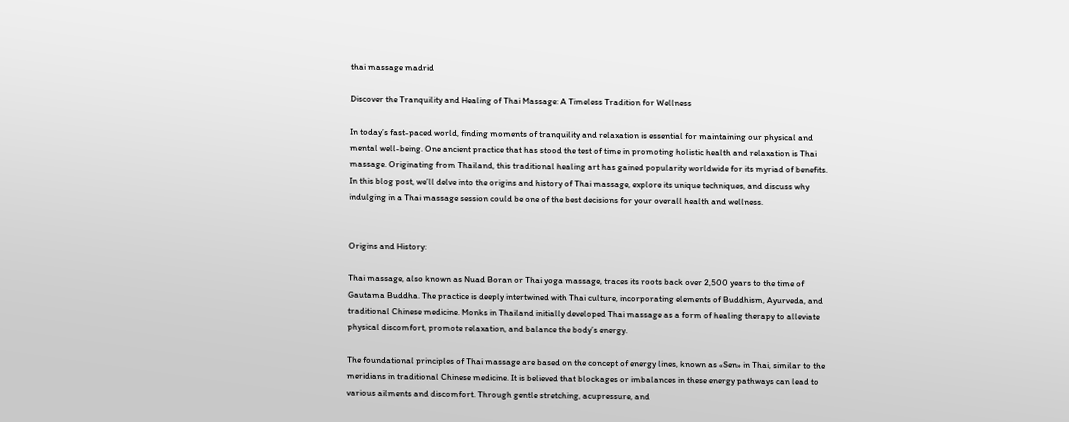thai massage madrid

Discover the Tranquility and Healing of Thai Massage: A Timeless Tradition for Wellness

In today’s fast-paced world, finding moments of tranquility and relaxation is essential for maintaining our physical and mental well-being. One ancient practice that has stood the test of time in promoting holistic health and relaxation is Thai massage. Originating from Thailand, this traditional healing art has gained popularity worldwide for its myriad of benefits. In this blog post, we’ll delve into the origins and history of Thai massage, explore its unique techniques, and discuss why indulging in a Thai massage session could be one of the best decisions for your overall health and wellness.


Origins and History:

Thai massage, also known as Nuad Boran or Thai yoga massage, traces its roots back over 2,500 years to the time of Gautama Buddha. The practice is deeply intertwined with Thai culture, incorporating elements of Buddhism, Ayurveda, and traditional Chinese medicine. Monks in Thailand initially developed Thai massage as a form of healing therapy to alleviate physical discomfort, promote relaxation, and balance the body’s energy.

The foundational principles of Thai massage are based on the concept of energy lines, known as «Sen» in Thai, similar to the meridians in traditional Chinese medicine. It is believed that blockages or imbalances in these energy pathways can lead to various ailments and discomfort. Through gentle stretching, acupressure, and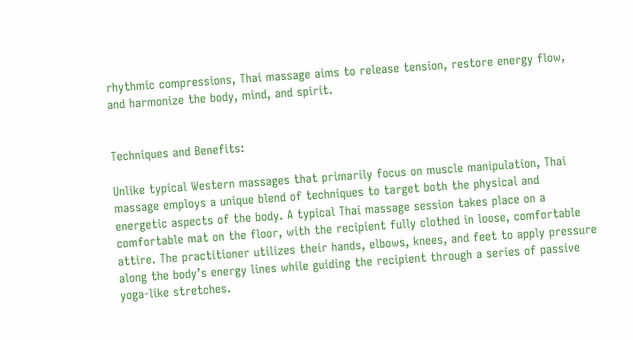rhythmic compressions, Thai massage aims to release tension, restore energy flow, and harmonize the body, mind, and spirit.


Techniques and Benefits:

Unlike typical Western massages that primarily focus on muscle manipulation, Thai massage employs a unique blend of techniques to target both the physical and energetic aspects of the body. A typical Thai massage session takes place on a comfortable mat on the floor, with the recipient fully clothed in loose, comfortable attire. The practitioner utilizes their hands, elbows, knees, and feet to apply pressure along the body’s energy lines while guiding the recipient through a series of passive yoga-like stretches.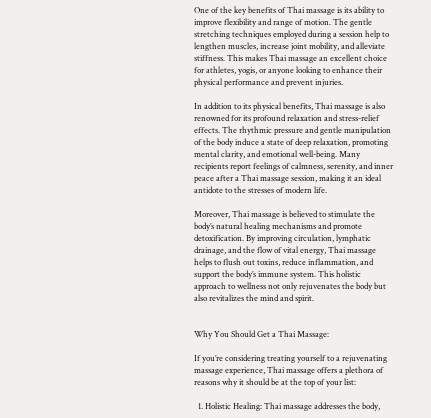One of the key benefits of Thai massage is its ability to improve flexibility and range of motion. The gentle stretching techniques employed during a session help to lengthen muscles, increase joint mobility, and alleviate stiffness. This makes Thai massage an excellent choice for athletes, yogis, or anyone looking to enhance their physical performance and prevent injuries.

In addition to its physical benefits, Thai massage is also renowned for its profound relaxation and stress-relief effects. The rhythmic pressure and gentle manipulation of the body induce a state of deep relaxation, promoting mental clarity, and emotional well-being. Many recipients report feelings of calmness, serenity, and inner peace after a Thai massage session, making it an ideal antidote to the stresses of modern life.

Moreover, Thai massage is believed to stimulate the body’s natural healing mechanisms and promote detoxification. By improving circulation, lymphatic drainage, and the flow of vital energy, Thai massage helps to flush out toxins, reduce inflammation, and support the body’s immune system. This holistic approach to wellness not only rejuvenates the body but also revitalizes the mind and spirit.


Why You Should Get a Thai Massage:

If you’re considering treating yourself to a rejuvenating massage experience, Thai massage offers a plethora of reasons why it should be at the top of your list:

  1. Holistic Healing: Thai massage addresses the body,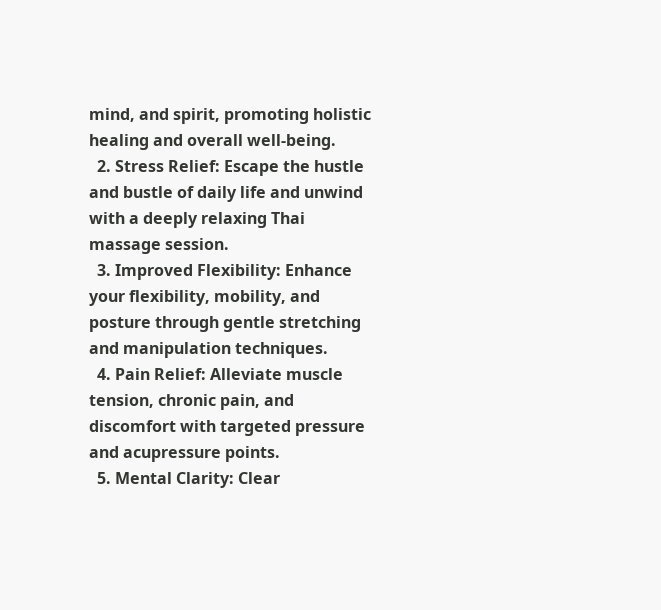mind, and spirit, promoting holistic healing and overall well-being.
  2. Stress Relief: Escape the hustle and bustle of daily life and unwind with a deeply relaxing Thai massage session.
  3. Improved Flexibility: Enhance your flexibility, mobility, and posture through gentle stretching and manipulation techniques.
  4. Pain Relief: Alleviate muscle tension, chronic pain, and discomfort with targeted pressure and acupressure points.
  5. Mental Clarity: Clear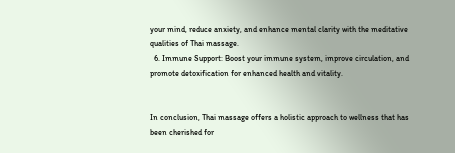your mind, reduce anxiety, and enhance mental clarity with the meditative qualities of Thai massage.
  6. Immune Support: Boost your immune system, improve circulation, and promote detoxification for enhanced health and vitality.


In conclusion, Thai massage offers a holistic approach to wellness that has been cherished for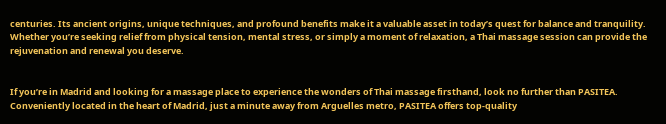centuries. Its ancient origins, unique techniques, and profound benefits make it a valuable asset in today’s quest for balance and tranquility. Whether you’re seeking relief from physical tension, mental stress, or simply a moment of relaxation, a Thai massage session can provide the rejuvenation and renewal you deserve.


If you’re in Madrid and looking for a massage place to experience the wonders of Thai massage firsthand, look no further than PASITEA. Conveniently located in the heart of Madrid, just a minute away from Arguelles metro, PASITEA offers top-quality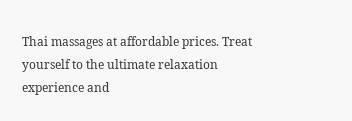Thai massages at affordable prices. Treat yourself to the ultimate relaxation experience and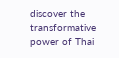discover the transformative power of Thai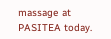massage at PASITEA today.